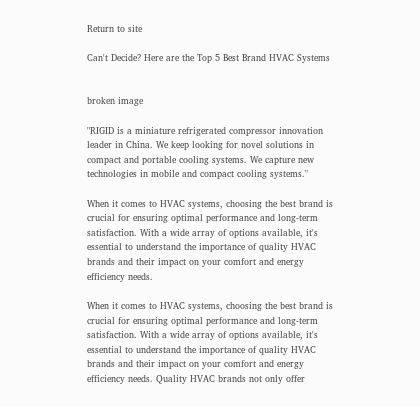Return to site

Can't Decide? Here are the Top 5 Best Brand HVAC Systems


broken image

"RIGID is a miniature refrigerated compressor innovation leader in China. We keep looking for novel solutions in compact and portable cooling systems. We capture new technologies in mobile and compact cooling systems."

When it comes to HVAC systems, choosing the best brand is crucial for ensuring optimal performance and long-term satisfaction. With a wide array of options available, it's essential to understand the importance of quality HVAC brands and their impact on your comfort and energy efficiency needs.

When it comes to HVAC systems, choosing the best brand is crucial for ensuring optimal performance and long-term satisfaction. With a wide array of options available, it's essential to understand the importance of quality HVAC brands and their impact on your comfort and energy efficiency needs. Quality HVAC brands not only offer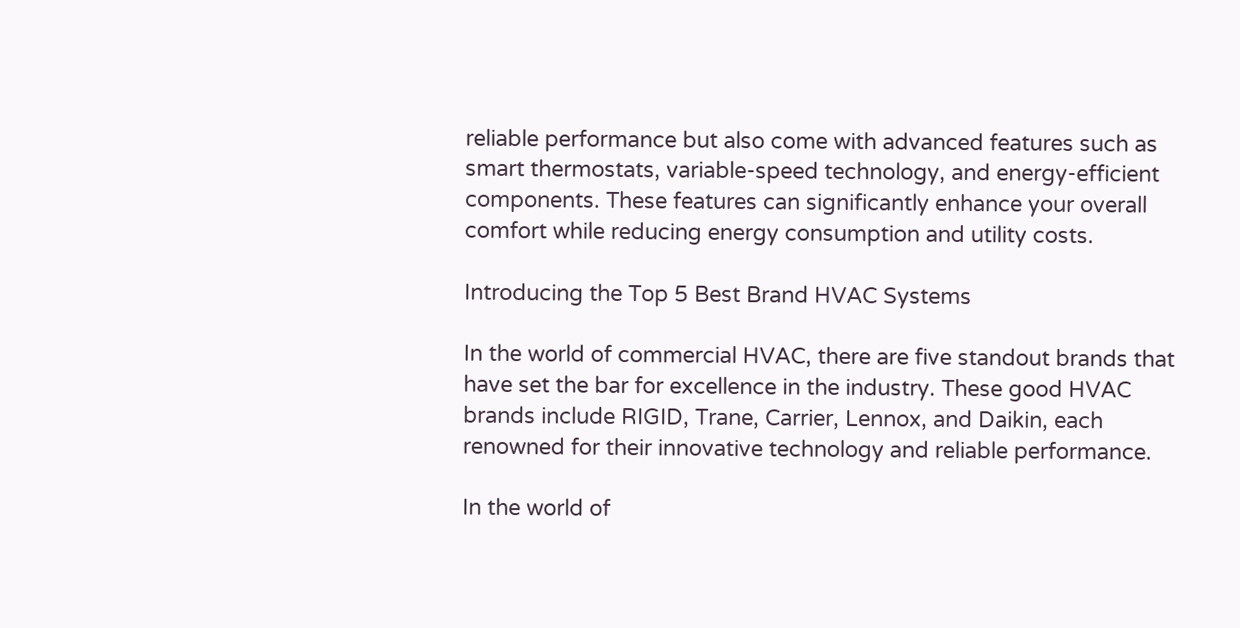reliable performance but also come with advanced features such as smart thermostats, variable-speed technology, and energy-efficient components. These features can significantly enhance your overall comfort while reducing energy consumption and utility costs.

Introducing the Top 5 Best Brand HVAC Systems

In the world of commercial HVAC, there are five standout brands that have set the bar for excellence in the industry. These good HVAC brands include RIGID, Trane, Carrier, Lennox, and Daikin, each renowned for their innovative technology and reliable performance.

In the world of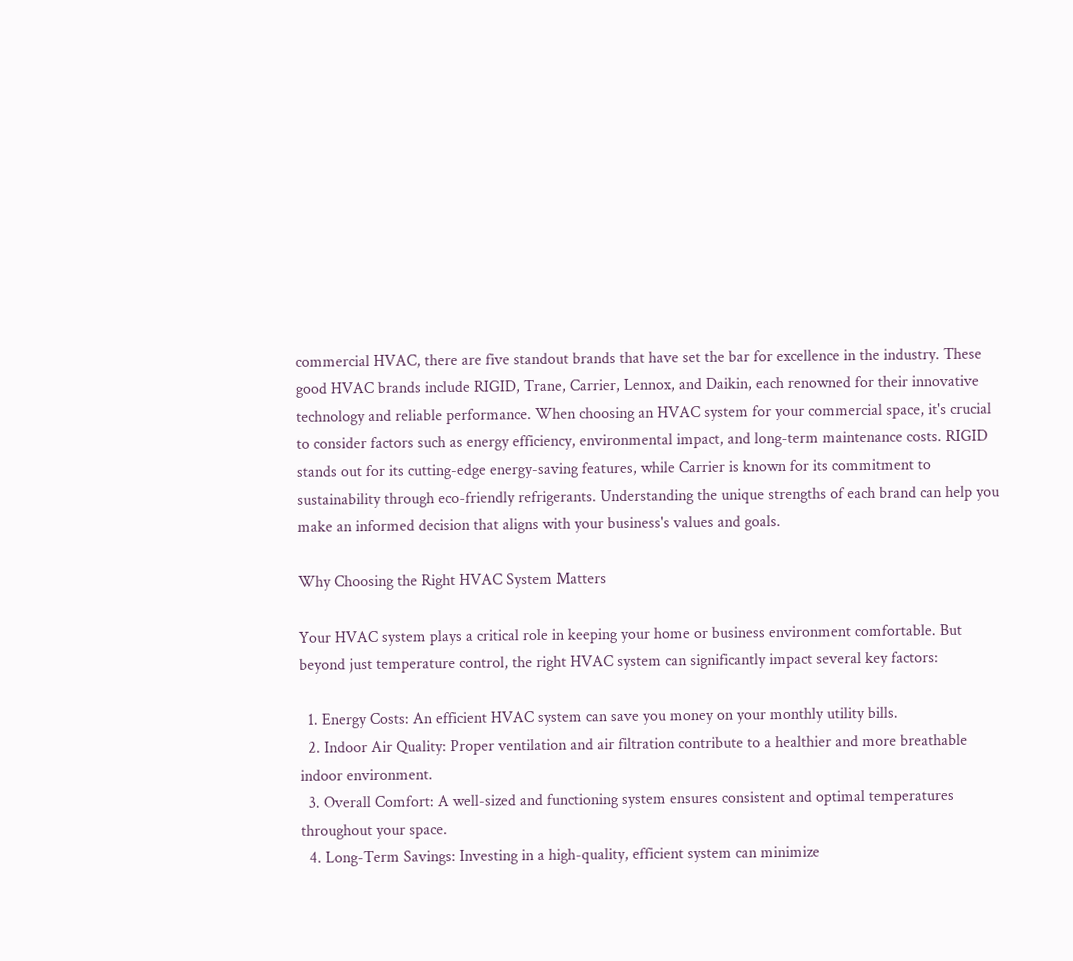commercial HVAC, there are five standout brands that have set the bar for excellence in the industry. These good HVAC brands include RIGID, Trane, Carrier, Lennox, and Daikin, each renowned for their innovative technology and reliable performance. When choosing an HVAC system for your commercial space, it's crucial to consider factors such as energy efficiency, environmental impact, and long-term maintenance costs. RIGID stands out for its cutting-edge energy-saving features, while Carrier is known for its commitment to sustainability through eco-friendly refrigerants. Understanding the unique strengths of each brand can help you make an informed decision that aligns with your business's values and goals.

Why Choosing the Right HVAC System Matters

Your HVAC system plays a critical role in keeping your home or business environment comfortable. But beyond just temperature control, the right HVAC system can significantly impact several key factors:

  1. Energy Costs: An efficient HVAC system can save you money on your monthly utility bills.
  2. Indoor Air Quality: Proper ventilation and air filtration contribute to a healthier and more breathable indoor environment.
  3. Overall Comfort: A well-sized and functioning system ensures consistent and optimal temperatures throughout your space.
  4. Long-Term Savings: Investing in a high-quality, efficient system can minimize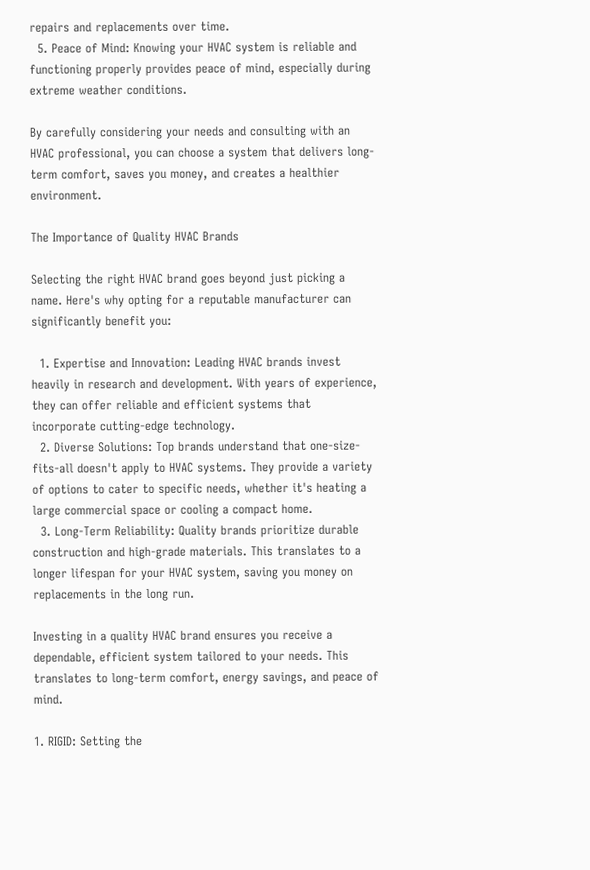repairs and replacements over time.
  5. Peace of Mind: Knowing your HVAC system is reliable and functioning properly provides peace of mind, especially during extreme weather conditions.

By carefully considering your needs and consulting with an HVAC professional, you can choose a system that delivers long-term comfort, saves you money, and creates a healthier environment.

The Importance of Quality HVAC Brands

Selecting the right HVAC brand goes beyond just picking a name. Here's why opting for a reputable manufacturer can significantly benefit you:

  1. Expertise and Innovation: Leading HVAC brands invest heavily in research and development. With years of experience, they can offer reliable and efficient systems that incorporate cutting-edge technology.
  2. Diverse Solutions: Top brands understand that one-size-fits-all doesn't apply to HVAC systems. They provide a variety of options to cater to specific needs, whether it's heating a large commercial space or cooling a compact home.
  3. Long-Term Reliability: Quality brands prioritize durable construction and high-grade materials. This translates to a longer lifespan for your HVAC system, saving you money on replacements in the long run.

Investing in a quality HVAC brand ensures you receive a dependable, efficient system tailored to your needs. This translates to long-term comfort, energy savings, and peace of mind.

1. RIGID: Setting the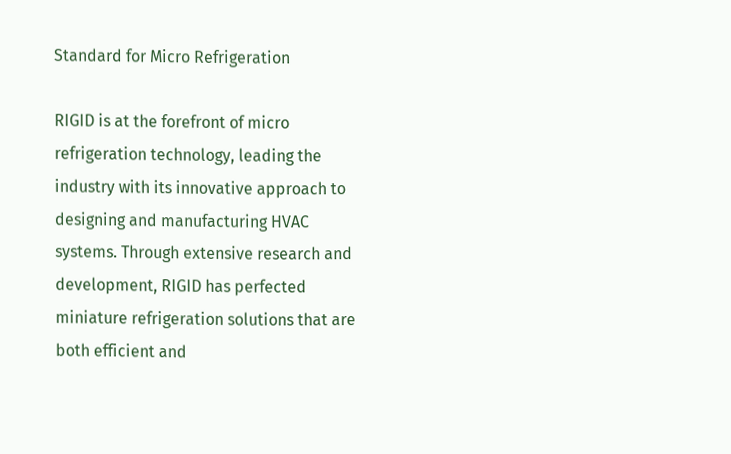Standard for Micro Refrigeration

RIGID is at the forefront of micro refrigeration technology, leading the industry with its innovative approach to designing and manufacturing HVAC systems. Through extensive research and development, RIGID has perfected miniature refrigeration solutions that are both efficient and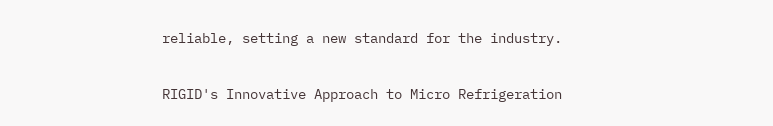reliable, setting a new standard for the industry.

RIGID's Innovative Approach to Micro Refrigeration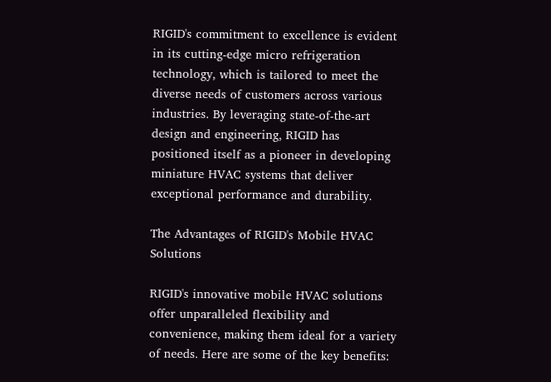RIGID's commitment to excellence is evident in its cutting-edge micro refrigeration technology, which is tailored to meet the diverse needs of customers across various industries. By leveraging state-of-the-art design and engineering, RIGID has positioned itself as a pioneer in developing miniature HVAC systems that deliver exceptional performance and durability.

The Advantages of RIGID's Mobile HVAC Solutions

RIGID's innovative mobile HVAC solutions offer unparalleled flexibility and convenience, making them ideal for a variety of needs. Here are some of the key benefits: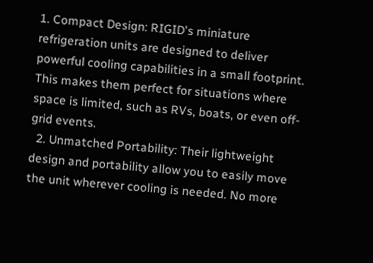1. Compact Design: RIGID's miniature refrigeration units are designed to deliver powerful cooling capabilities in a small footprint. This makes them perfect for situations where space is limited, such as RVs, boats, or even off-grid events.
  2. Unmatched Portability: Their lightweight design and portability allow you to easily move the unit wherever cooling is needed. No more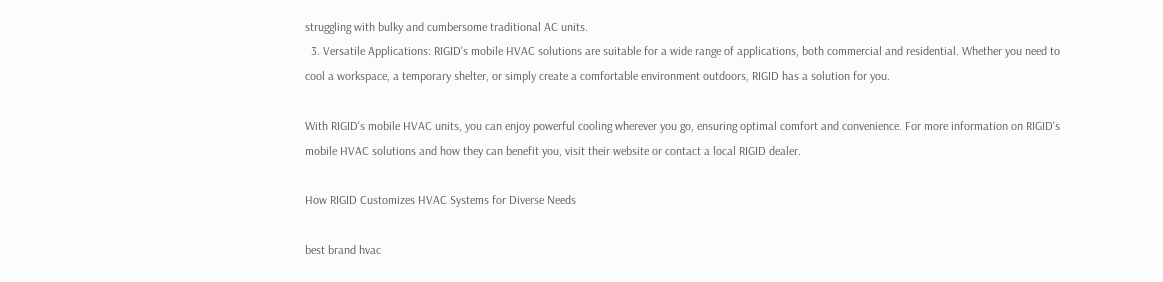struggling with bulky and cumbersome traditional AC units.
  3. Versatile Applications: RIGID's mobile HVAC solutions are suitable for a wide range of applications, both commercial and residential. Whether you need to cool a workspace, a temporary shelter, or simply create a comfortable environment outdoors, RIGID has a solution for you.

With RIGID's mobile HVAC units, you can enjoy powerful cooling wherever you go, ensuring optimal comfort and convenience. For more information on RIGID's mobile HVAC solutions and how they can benefit you, visit their website or contact a local RIGID dealer.

How RIGID Customizes HVAC Systems for Diverse Needs

best brand hvac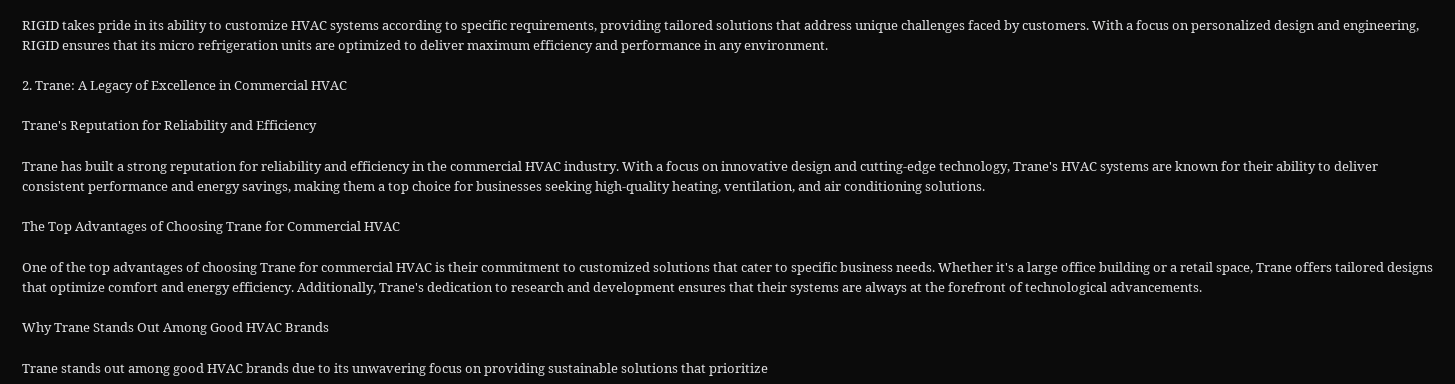RIGID takes pride in its ability to customize HVAC systems according to specific requirements, providing tailored solutions that address unique challenges faced by customers. With a focus on personalized design and engineering, RIGID ensures that its micro refrigeration units are optimized to deliver maximum efficiency and performance in any environment.

2. Trane: A Legacy of Excellence in Commercial HVAC

Trane's Reputation for Reliability and Efficiency

Trane has built a strong reputation for reliability and efficiency in the commercial HVAC industry. With a focus on innovative design and cutting-edge technology, Trane's HVAC systems are known for their ability to deliver consistent performance and energy savings, making them a top choice for businesses seeking high-quality heating, ventilation, and air conditioning solutions.

The Top Advantages of Choosing Trane for Commercial HVAC

One of the top advantages of choosing Trane for commercial HVAC is their commitment to customized solutions that cater to specific business needs. Whether it's a large office building or a retail space, Trane offers tailored designs that optimize comfort and energy efficiency. Additionally, Trane's dedication to research and development ensures that their systems are always at the forefront of technological advancements.

Why Trane Stands Out Among Good HVAC Brands

Trane stands out among good HVAC brands due to its unwavering focus on providing sustainable solutions that prioritize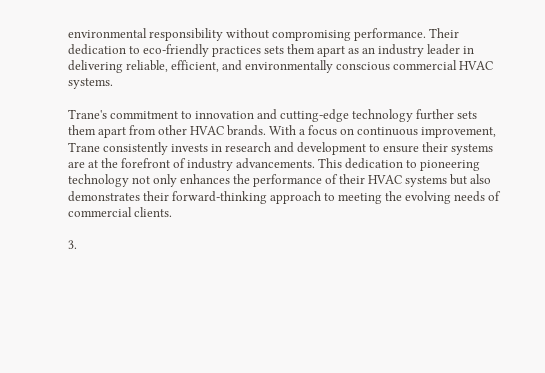environmental responsibility without compromising performance. Their dedication to eco-friendly practices sets them apart as an industry leader in delivering reliable, efficient, and environmentally conscious commercial HVAC systems.

Trane's commitment to innovation and cutting-edge technology further sets them apart from other HVAC brands. With a focus on continuous improvement, Trane consistently invests in research and development to ensure their systems are at the forefront of industry advancements. This dedication to pioneering technology not only enhances the performance of their HVAC systems but also demonstrates their forward-thinking approach to meeting the evolving needs of commercial clients.

3.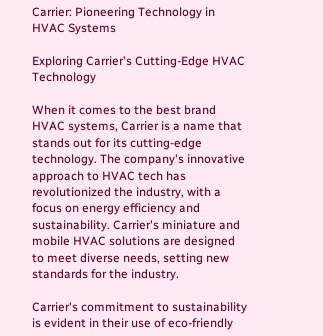Carrier: Pioneering Technology in HVAC Systems

Exploring Carrier's Cutting-Edge HVAC Technology

When it comes to the best brand HVAC systems, Carrier is a name that stands out for its cutting-edge technology. The company's innovative approach to HVAC tech has revolutionized the industry, with a focus on energy efficiency and sustainability. Carrier's miniature and mobile HVAC solutions are designed to meet diverse needs, setting new standards for the industry.

Carrier's commitment to sustainability is evident in their use of eco-friendly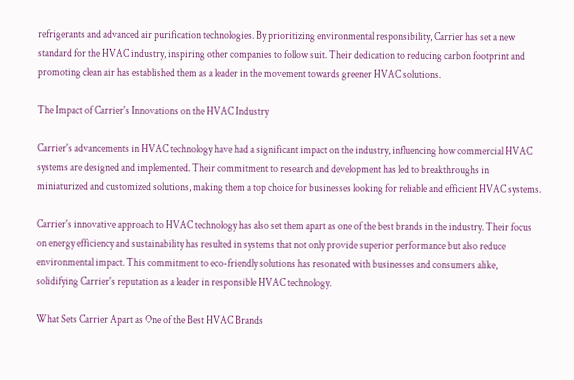refrigerants and advanced air purification technologies. By prioritizing environmental responsibility, Carrier has set a new standard for the HVAC industry, inspiring other companies to follow suit. Their dedication to reducing carbon footprint and promoting clean air has established them as a leader in the movement towards greener HVAC solutions.

The Impact of Carrier's Innovations on the HVAC Industry

Carrier's advancements in HVAC technology have had a significant impact on the industry, influencing how commercial HVAC systems are designed and implemented. Their commitment to research and development has led to breakthroughs in miniaturized and customized solutions, making them a top choice for businesses looking for reliable and efficient HVAC systems.

Carrier's innovative approach to HVAC technology has also set them apart as one of the best brands in the industry. Their focus on energy efficiency and sustainability has resulted in systems that not only provide superior performance but also reduce environmental impact. This commitment to eco-friendly solutions has resonated with businesses and consumers alike, solidifying Carrier's reputation as a leader in responsible HVAC technology.

What Sets Carrier Apart as One of the Best HVAC Brands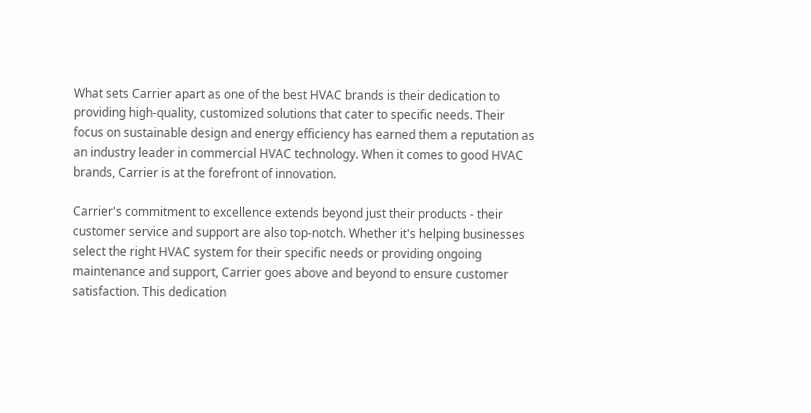What sets Carrier apart as one of the best HVAC brands is their dedication to providing high-quality, customized solutions that cater to specific needs. Their focus on sustainable design and energy efficiency has earned them a reputation as an industry leader in commercial HVAC technology. When it comes to good HVAC brands, Carrier is at the forefront of innovation.

Carrier's commitment to excellence extends beyond just their products - their customer service and support are also top-notch. Whether it's helping businesses select the right HVAC system for their specific needs or providing ongoing maintenance and support, Carrier goes above and beyond to ensure customer satisfaction. This dedication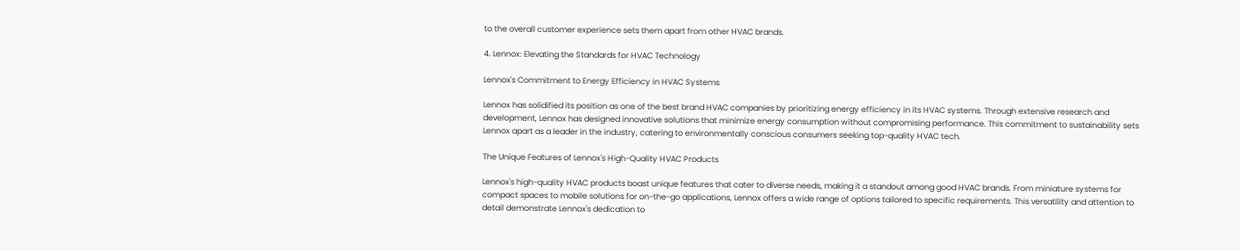to the overall customer experience sets them apart from other HVAC brands.

4. Lennox: Elevating the Standards for HVAC Technology

Lennox's Commitment to Energy Efficiency in HVAC Systems

Lennox has solidified its position as one of the best brand HVAC companies by prioritizing energy efficiency in its HVAC systems. Through extensive research and development, Lennox has designed innovative solutions that minimize energy consumption without compromising performance. This commitment to sustainability sets Lennox apart as a leader in the industry, catering to environmentally conscious consumers seeking top-quality HVAC tech.

The Unique Features of Lennox's High-Quality HVAC Products

Lennox's high-quality HVAC products boast unique features that cater to diverse needs, making it a standout among good HVAC brands. From miniature systems for compact spaces to mobile solutions for on-the-go applications, Lennox offers a wide range of options tailored to specific requirements. This versatility and attention to detail demonstrate Lennox's dedication to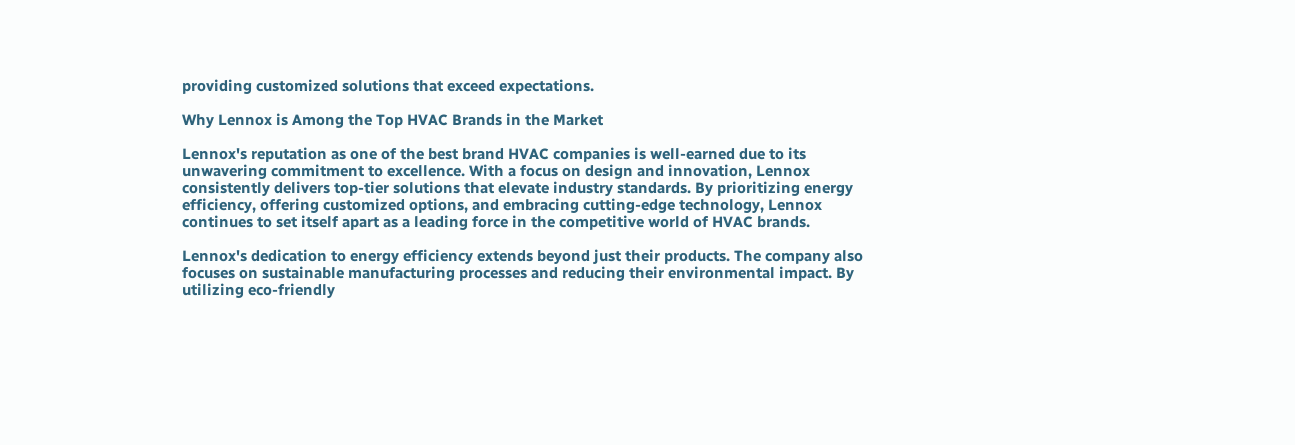providing customized solutions that exceed expectations.

Why Lennox is Among the Top HVAC Brands in the Market

Lennox's reputation as one of the best brand HVAC companies is well-earned due to its unwavering commitment to excellence. With a focus on design and innovation, Lennox consistently delivers top-tier solutions that elevate industry standards. By prioritizing energy efficiency, offering customized options, and embracing cutting-edge technology, Lennox continues to set itself apart as a leading force in the competitive world of HVAC brands.

Lennox's dedication to energy efficiency extends beyond just their products. The company also focuses on sustainable manufacturing processes and reducing their environmental impact. By utilizing eco-friendly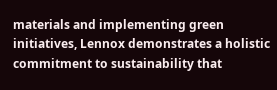materials and implementing green initiatives, Lennox demonstrates a holistic commitment to sustainability that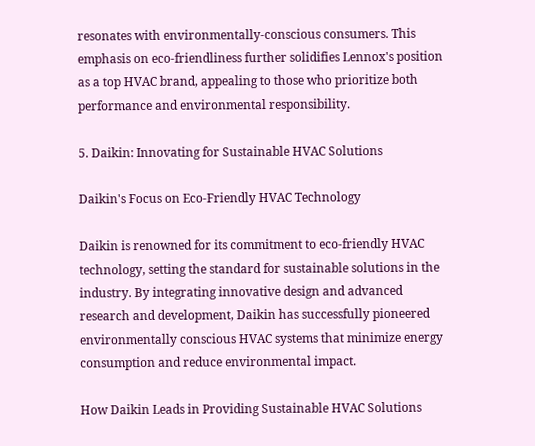resonates with environmentally-conscious consumers. This emphasis on eco-friendliness further solidifies Lennox's position as a top HVAC brand, appealing to those who prioritize both performance and environmental responsibility.

5. Daikin: Innovating for Sustainable HVAC Solutions

Daikin's Focus on Eco-Friendly HVAC Technology

Daikin is renowned for its commitment to eco-friendly HVAC technology, setting the standard for sustainable solutions in the industry. By integrating innovative design and advanced research and development, Daikin has successfully pioneered environmentally conscious HVAC systems that minimize energy consumption and reduce environmental impact.

How Daikin Leads in Providing Sustainable HVAC Solutions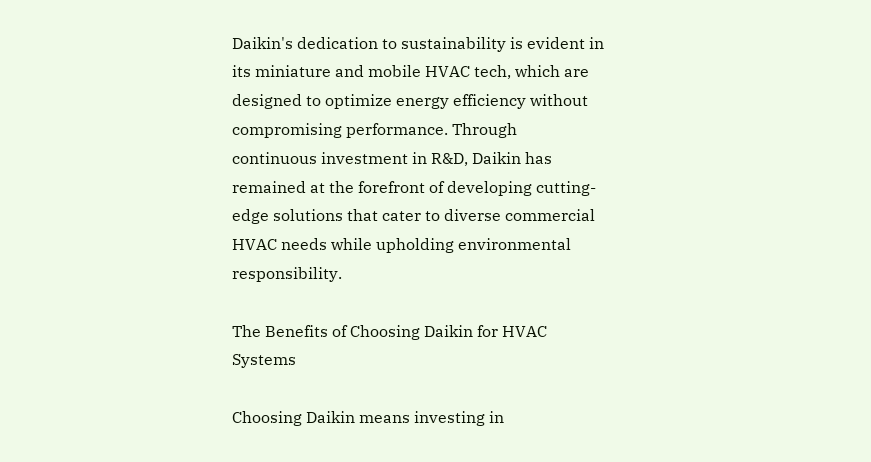Daikin's dedication to sustainability is evident in its miniature and mobile HVAC tech, which are designed to optimize energy efficiency without compromising performance. Through continuous investment in R&D, Daikin has remained at the forefront of developing cutting-edge solutions that cater to diverse commercial HVAC needs while upholding environmental responsibility.

The Benefits of Choosing Daikin for HVAC Systems

Choosing Daikin means investing in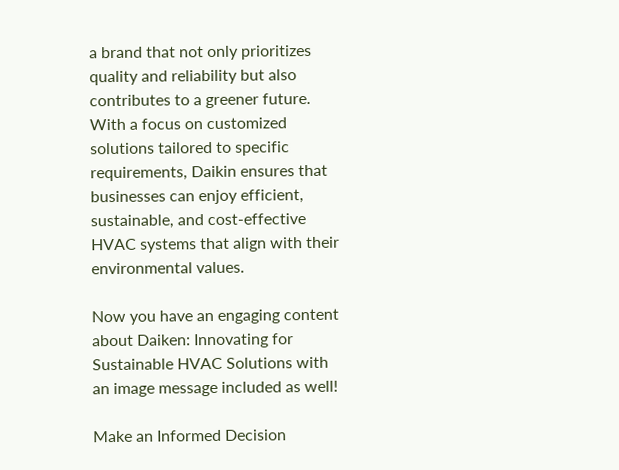a brand that not only prioritizes quality and reliability but also contributes to a greener future. With a focus on customized solutions tailored to specific requirements, Daikin ensures that businesses can enjoy efficient, sustainable, and cost-effective HVAC systems that align with their environmental values.

Now you have an engaging content about Daiken: Innovating for Sustainable HVAC Solutions with an image message included as well!

Make an Informed Decision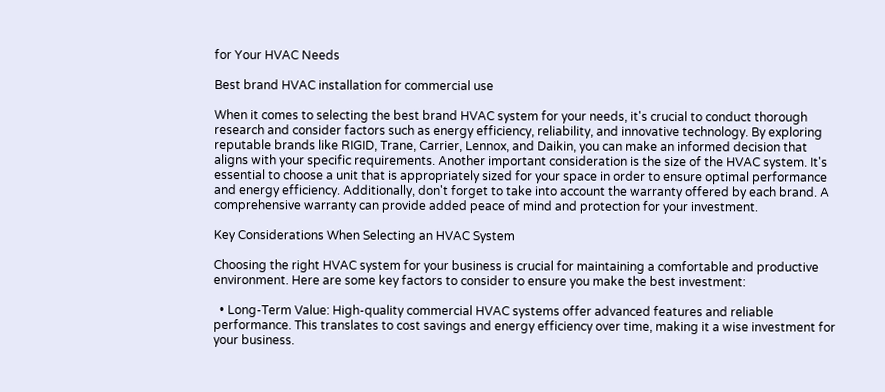for Your HVAC Needs

Best brand HVAC installation for commercial use

When it comes to selecting the best brand HVAC system for your needs, it's crucial to conduct thorough research and consider factors such as energy efficiency, reliability, and innovative technology. By exploring reputable brands like RIGID, Trane, Carrier, Lennox, and Daikin, you can make an informed decision that aligns with your specific requirements. Another important consideration is the size of the HVAC system. It's essential to choose a unit that is appropriately sized for your space in order to ensure optimal performance and energy efficiency. Additionally, don't forget to take into account the warranty offered by each brand. A comprehensive warranty can provide added peace of mind and protection for your investment.

Key Considerations When Selecting an HVAC System

Choosing the right HVAC system for your business is crucial for maintaining a comfortable and productive environment. Here are some key factors to consider to ensure you make the best investment:

  • Long-Term Value: High-quality commercial HVAC systems offer advanced features and reliable performance. This translates to cost savings and energy efficiency over time, making it a wise investment for your business.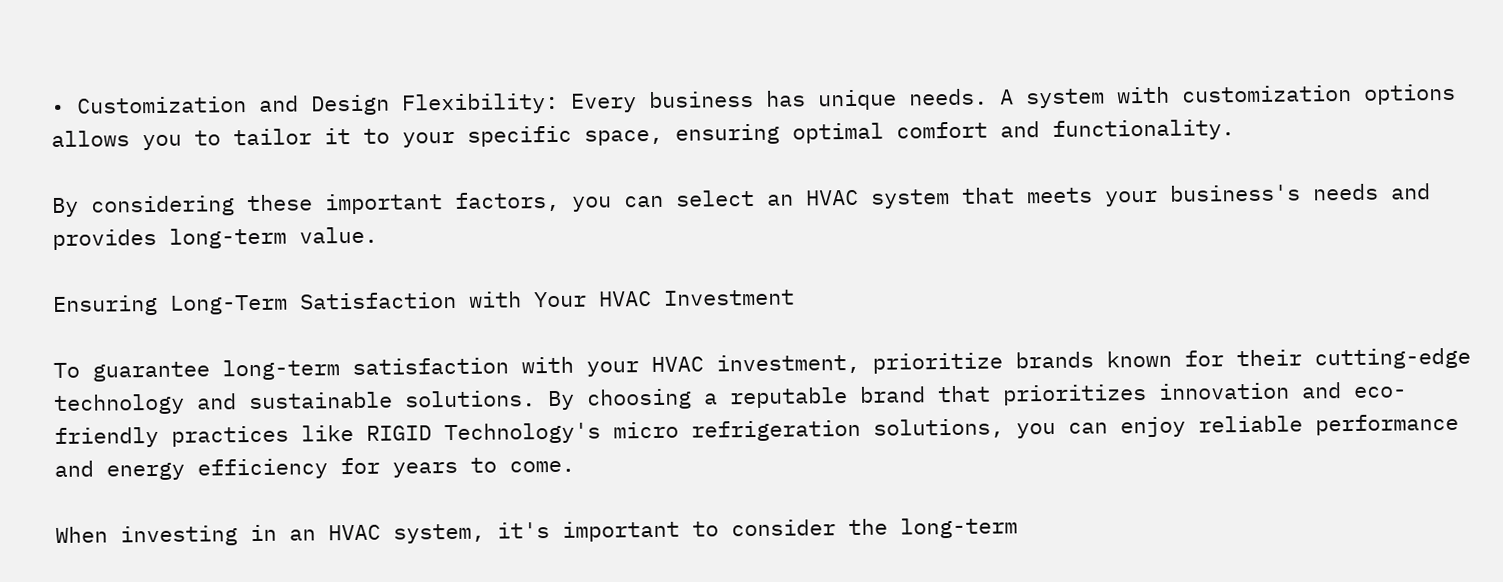• Customization and Design Flexibility: Every business has unique needs. A system with customization options allows you to tailor it to your specific space, ensuring optimal comfort and functionality.

By considering these important factors, you can select an HVAC system that meets your business's needs and provides long-term value.

Ensuring Long-Term Satisfaction with Your HVAC Investment

To guarantee long-term satisfaction with your HVAC investment, prioritize brands known for their cutting-edge technology and sustainable solutions. By choosing a reputable brand that prioritizes innovation and eco-friendly practices like RIGID Technology's micro refrigeration solutions, you can enjoy reliable performance and energy efficiency for years to come.

When investing in an HVAC system, it's important to consider the long-term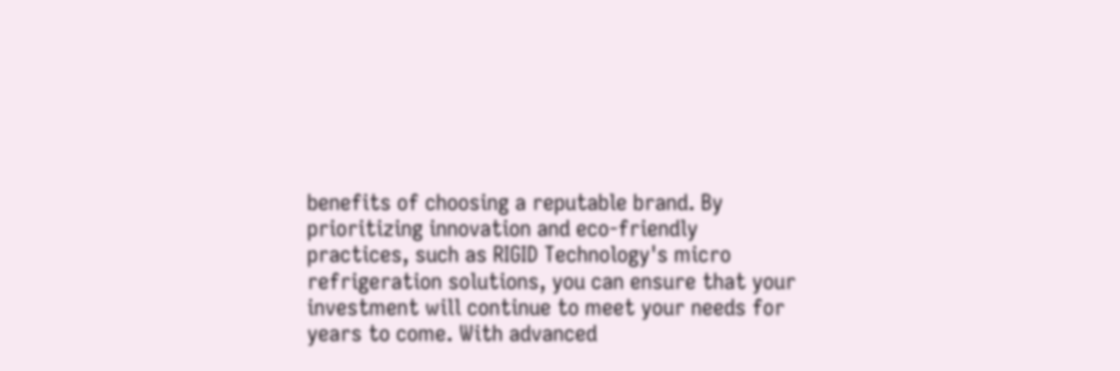benefits of choosing a reputable brand. By prioritizing innovation and eco-friendly practices, such as RIGID Technology's micro refrigeration solutions, you can ensure that your investment will continue to meet your needs for years to come. With advanced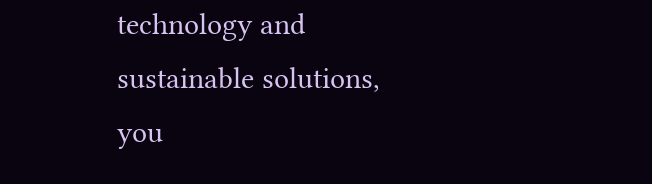technology and sustainable solutions, you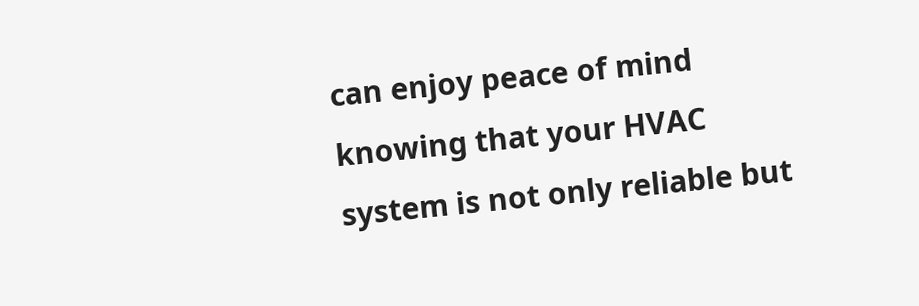can enjoy peace of mind knowing that your HVAC system is not only reliable but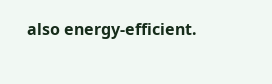also energy-efficient.